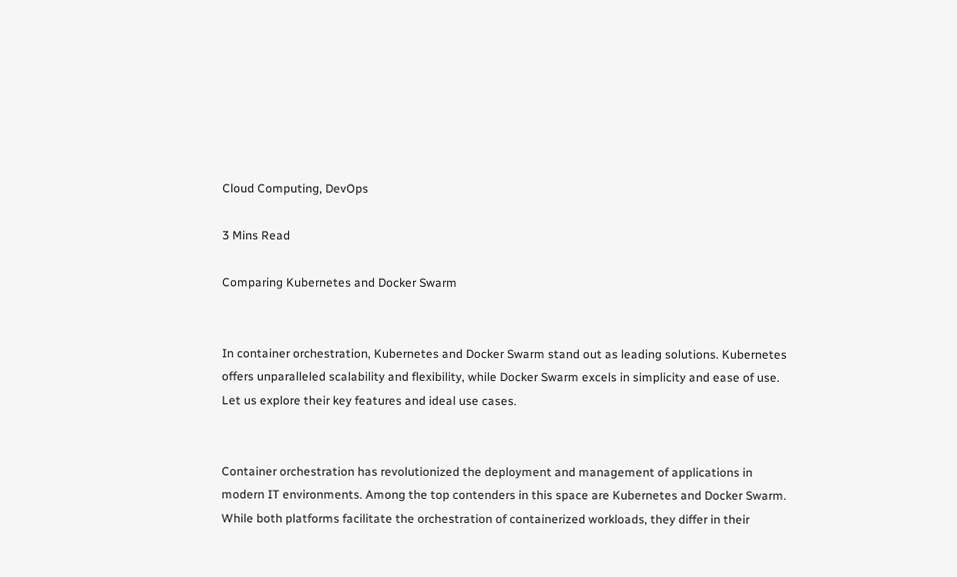Cloud Computing, DevOps

3 Mins Read

Comparing Kubernetes and Docker Swarm


In container orchestration, Kubernetes and Docker Swarm stand out as leading solutions. Kubernetes offers unparalleled scalability and flexibility, while Docker Swarm excels in simplicity and ease of use. Let us explore their key features and ideal use cases.


Container orchestration has revolutionized the deployment and management of applications in modern IT environments. Among the top contenders in this space are Kubernetes and Docker Swarm. While both platforms facilitate the orchestration of containerized workloads, they differ in their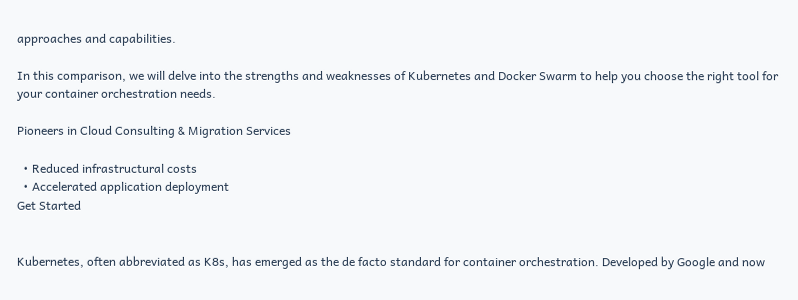approaches and capabilities.

In this comparison, we will delve into the strengths and weaknesses of Kubernetes and Docker Swarm to help you choose the right tool for your container orchestration needs.

Pioneers in Cloud Consulting & Migration Services

  • Reduced infrastructural costs
  • Accelerated application deployment
Get Started


Kubernetes, often abbreviated as K8s, has emerged as the de facto standard for container orchestration. Developed by Google and now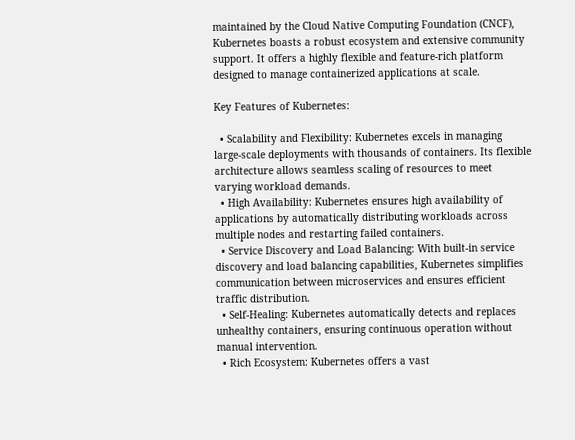maintained by the Cloud Native Computing Foundation (CNCF), Kubernetes boasts a robust ecosystem and extensive community support. It offers a highly flexible and feature-rich platform designed to manage containerized applications at scale.

Key Features of Kubernetes:

  • Scalability and Flexibility: Kubernetes excels in managing large-scale deployments with thousands of containers. Its flexible architecture allows seamless scaling of resources to meet varying workload demands.
  • High Availability: Kubernetes ensures high availability of applications by automatically distributing workloads across multiple nodes and restarting failed containers.
  • Service Discovery and Load Balancing: With built-in service discovery and load balancing capabilities, Kubernetes simplifies communication between microservices and ensures efficient traffic distribution.
  • Self-Healing: Kubernetes automatically detects and replaces unhealthy containers, ensuring continuous operation without manual intervention.
  • Rich Ecosystem: Kubernetes offers a vast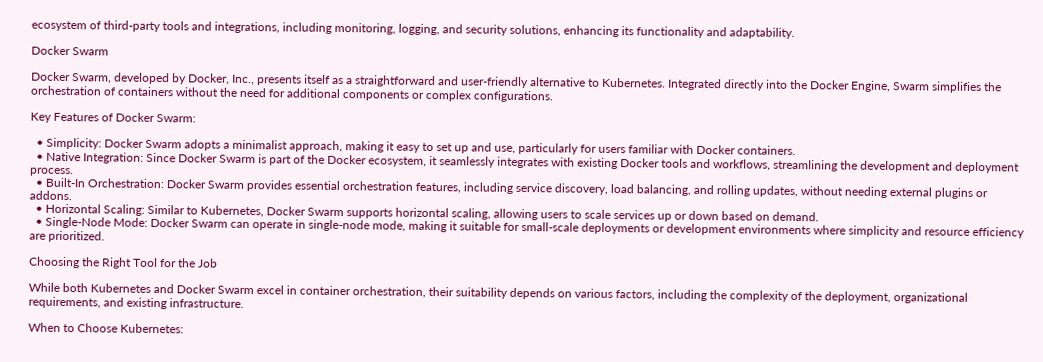ecosystem of third-party tools and integrations, including monitoring, logging, and security solutions, enhancing its functionality and adaptability.

Docker Swarm

Docker Swarm, developed by Docker, Inc., presents itself as a straightforward and user-friendly alternative to Kubernetes. Integrated directly into the Docker Engine, Swarm simplifies the orchestration of containers without the need for additional components or complex configurations.

Key Features of Docker Swarm:

  • Simplicity: Docker Swarm adopts a minimalist approach, making it easy to set up and use, particularly for users familiar with Docker containers.
  • Native Integration: Since Docker Swarm is part of the Docker ecosystem, it seamlessly integrates with existing Docker tools and workflows, streamlining the development and deployment process.
  • Built-In Orchestration: Docker Swarm provides essential orchestration features, including service discovery, load balancing, and rolling updates, without needing external plugins or addons.
  • Horizontal Scaling: Similar to Kubernetes, Docker Swarm supports horizontal scaling, allowing users to scale services up or down based on demand.
  • Single-Node Mode: Docker Swarm can operate in single-node mode, making it suitable for small-scale deployments or development environments where simplicity and resource efficiency are prioritized.

Choosing the Right Tool for the Job

While both Kubernetes and Docker Swarm excel in container orchestration, their suitability depends on various factors, including the complexity of the deployment, organizational requirements, and existing infrastructure.

When to Choose Kubernetes: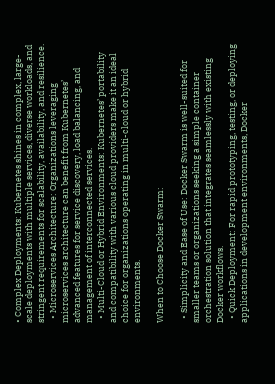• Complex Deployments: Kubernetes shines in complex, large-scale deployments with multiple services, diverse workloads, and stringent requirements for scalability, availability, and resilience.
  • Microservices Architecture: Organizations leveraging microservices architecture can benefit from Kubernetes’ advanced features for service discovery, load balancing, and management of interconnected services.
  • Multi-Cloud or Hybrid Environments: Kubernetes’ portability and compatibility with various cloud providers make it an ideal choice for organizations operating in multi-cloud or hybrid environments.

When to Choose Docker Swarm:

  • Simplicity and Ease of Use: Docker Swarm is well-suited for smaller teams or organizations seeking a simple container orchestration solution that integrates seamlessly with existing Docker workflows.
  • Quick Deployment: For rapid prototyping, testing, or deploying applications in development environments, Docker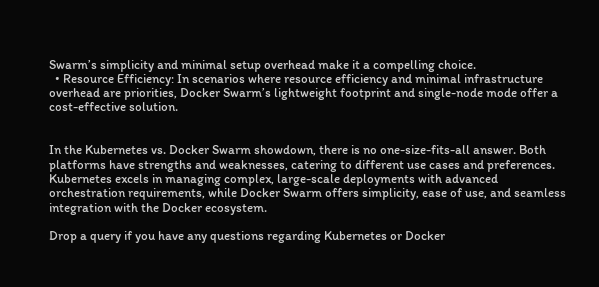Swarm’s simplicity and minimal setup overhead make it a compelling choice.
  • Resource Efficiency: In scenarios where resource efficiency and minimal infrastructure overhead are priorities, Docker Swarm’s lightweight footprint and single-node mode offer a cost-effective solution.


In the Kubernetes vs. Docker Swarm showdown, there is no one-size-fits-all answer. Both platforms have strengths and weaknesses, catering to different use cases and preferences. Kubernetes excels in managing complex, large-scale deployments with advanced orchestration requirements, while Docker Swarm offers simplicity, ease of use, and seamless integration with the Docker ecosystem.

Drop a query if you have any questions regarding Kubernetes or Docker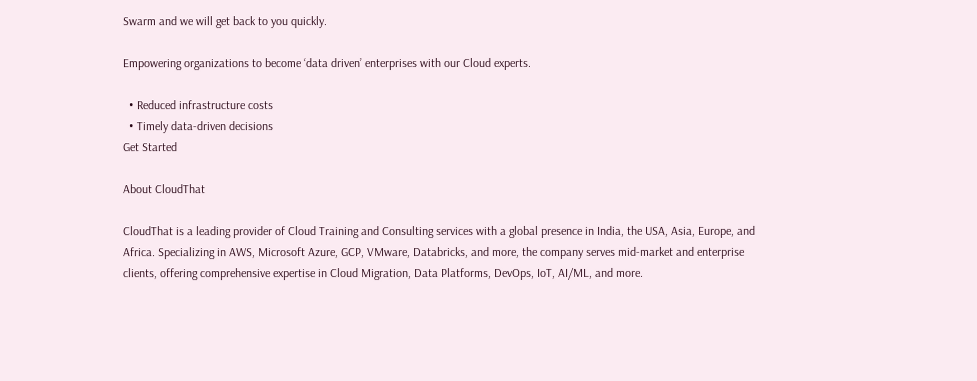Swarm and we will get back to you quickly.

Empowering organizations to become ‘data driven’ enterprises with our Cloud experts.

  • Reduced infrastructure costs
  • Timely data-driven decisions
Get Started

About CloudThat

CloudThat is a leading provider of Cloud Training and Consulting services with a global presence in India, the USA, Asia, Europe, and Africa. Specializing in AWS, Microsoft Azure, GCP, VMware, Databricks, and more, the company serves mid-market and enterprise clients, offering comprehensive expertise in Cloud Migration, Data Platforms, DevOps, IoT, AI/ML, and more.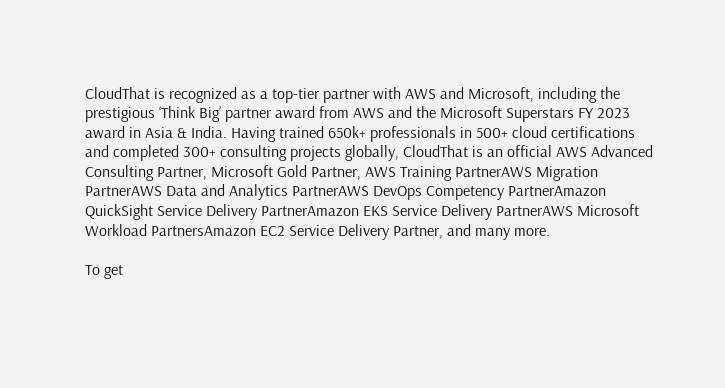CloudThat is recognized as a top-tier partner with AWS and Microsoft, including the prestigious ‘Think Big’ partner award from AWS and the Microsoft Superstars FY 2023 award in Asia & India. Having trained 650k+ professionals in 500+ cloud certifications and completed 300+ consulting projects globally, CloudThat is an official AWS Advanced Consulting Partner, Microsoft Gold Partner, AWS Training PartnerAWS Migration PartnerAWS Data and Analytics PartnerAWS DevOps Competency PartnerAmazon QuickSight Service Delivery PartnerAmazon EKS Service Delivery PartnerAWS Microsoft Workload PartnersAmazon EC2 Service Delivery Partner, and many more.

To get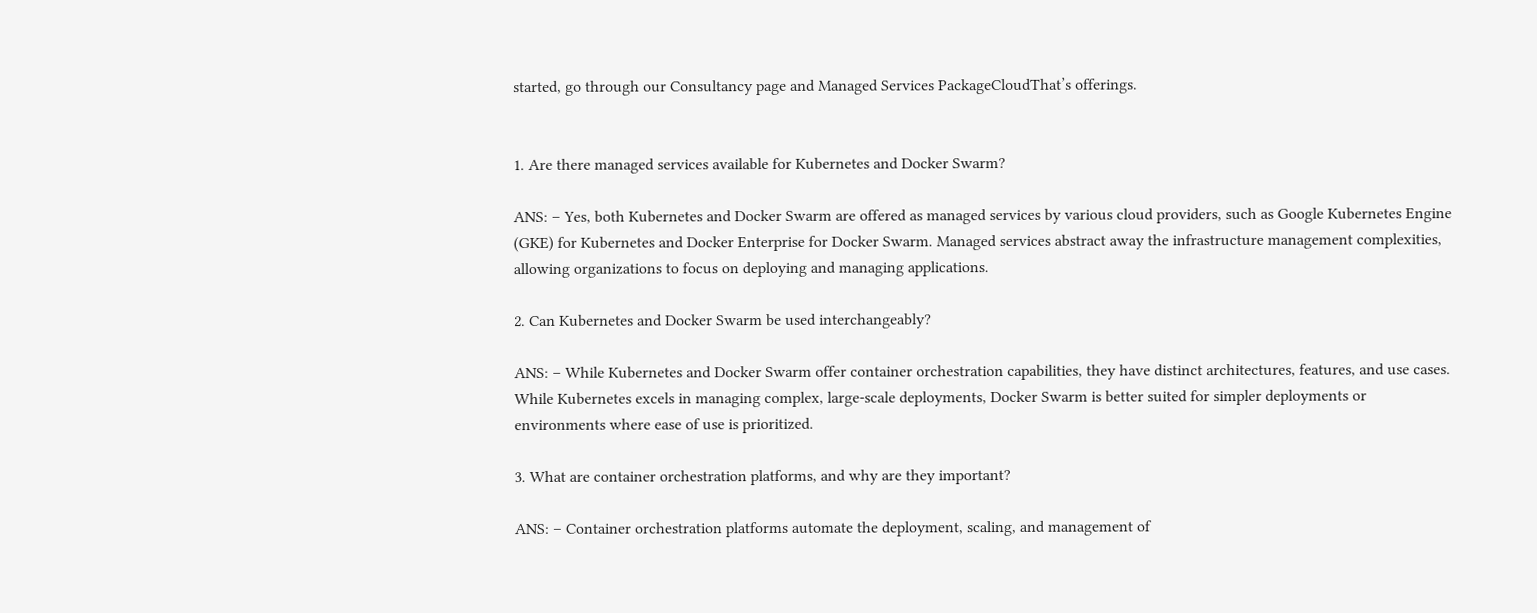started, go through our Consultancy page and Managed Services PackageCloudThat’s offerings.


1. Are there managed services available for Kubernetes and Docker Swarm?

ANS: – Yes, both Kubernetes and Docker Swarm are offered as managed services by various cloud providers, such as Google Kubernetes Engine (GKE) for Kubernetes and Docker Enterprise for Docker Swarm. Managed services abstract away the infrastructure management complexities, allowing organizations to focus on deploying and managing applications.

2. Can Kubernetes and Docker Swarm be used interchangeably?

ANS: – While Kubernetes and Docker Swarm offer container orchestration capabilities, they have distinct architectures, features, and use cases. While Kubernetes excels in managing complex, large-scale deployments, Docker Swarm is better suited for simpler deployments or environments where ease of use is prioritized.

3. What are container orchestration platforms, and why are they important?

ANS: – Container orchestration platforms automate the deployment, scaling, and management of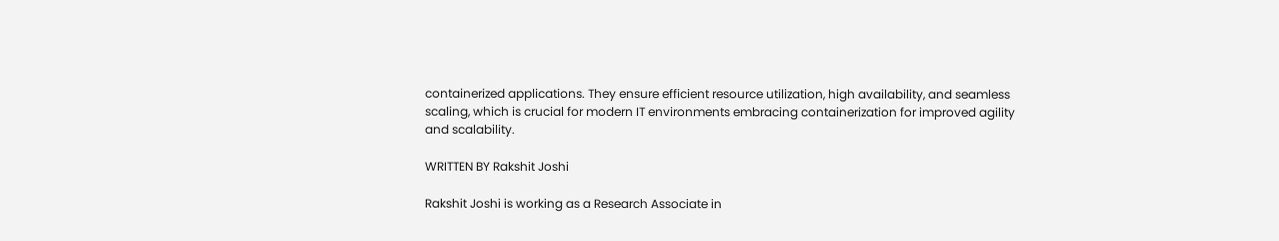containerized applications. They ensure efficient resource utilization, high availability, and seamless scaling, which is crucial for modern IT environments embracing containerization for improved agility and scalability.

WRITTEN BY Rakshit Joshi

Rakshit Joshi is working as a Research Associate in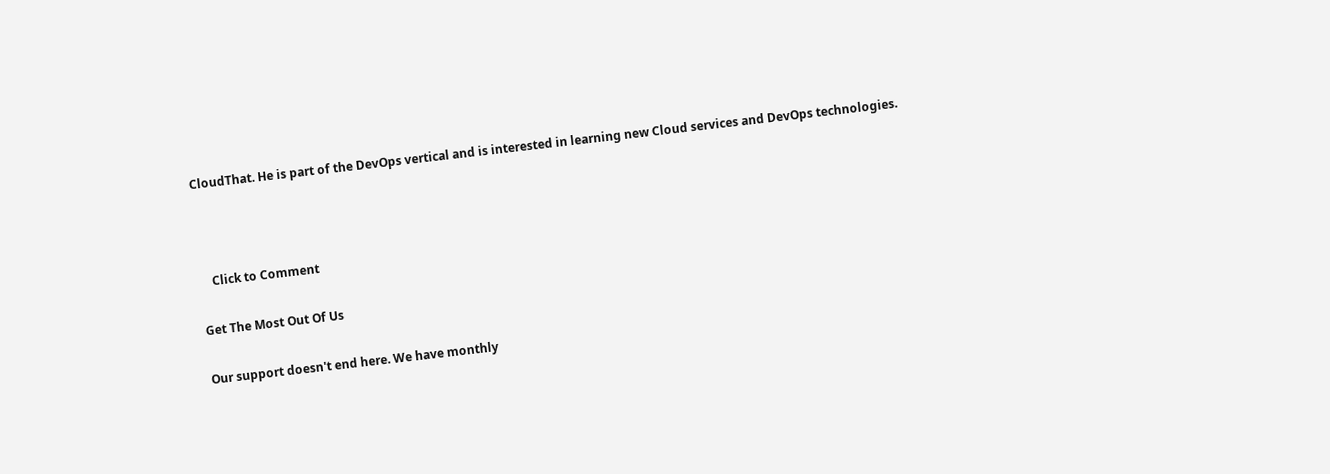CloudThat. He is part of the DevOps vertical and is interested in learning new Cloud services and DevOps technologies.



    Click to Comment

Get The Most Out Of Us

Our support doesn't end here. We have monthly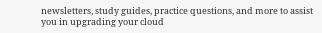newsletters, study guides, practice questions, and more to assist you in upgrading your cloud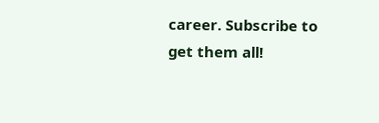career. Subscribe to get them all!